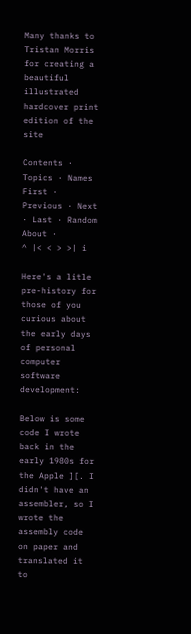Many thanks to Tristan Morris for creating a beautiful illustrated hardcover print edition of the site

Contents · Topics · Names First · Previous · Next · Last · Random About ·
^ |< < > >| i

Here's a litle pre-history for those of you curious about the early days of personal computer software development:

Below is some code I wrote back in the early 1980s for the Apple ][. I didn't have an assembler, so I wrote the assembly code on paper and translated it to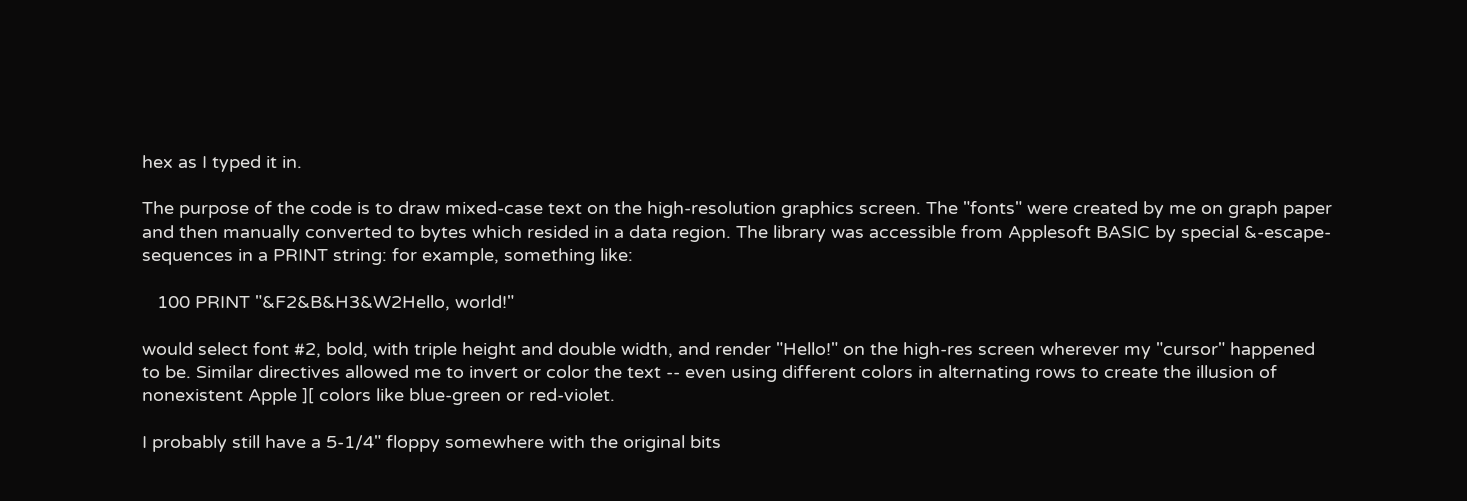hex as I typed it in.

The purpose of the code is to draw mixed-case text on the high-resolution graphics screen. The "fonts" were created by me on graph paper and then manually converted to bytes which resided in a data region. The library was accessible from Applesoft BASIC by special &-escape-sequences in a PRINT string: for example, something like:

   100 PRINT "&F2&B&H3&W2Hello, world!"

would select font #2, bold, with triple height and double width, and render "Hello!" on the high-res screen wherever my "cursor" happened to be. Similar directives allowed me to invert or color the text -- even using different colors in alternating rows to create the illusion of nonexistent Apple ][ colors like blue-green or red-violet.

I probably still have a 5-1/4" floppy somewhere with the original bits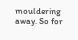mouldering away. So for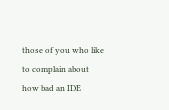those of you who like to complain about how bad an IDE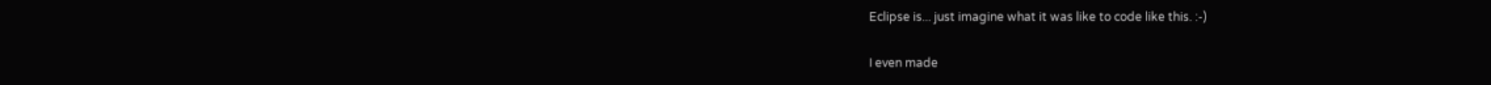Eclipse is... just imagine what it was like to code like this. :-)

I even made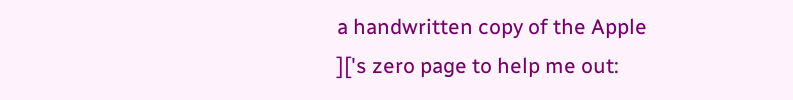a handwritten copy of the Apple ]['s zero page to help me out: